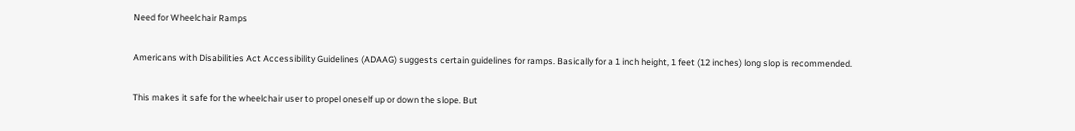Need for Wheelchair Ramps

Americans with Disabilities Act Accessibility Guidelines (ADAAG) suggests certain guidelines for ramps. Basically for a 1 inch height, 1 feet (12 inches) long slop is recommended.

This makes it safe for the wheelchair user to propel oneself up or down the slope. But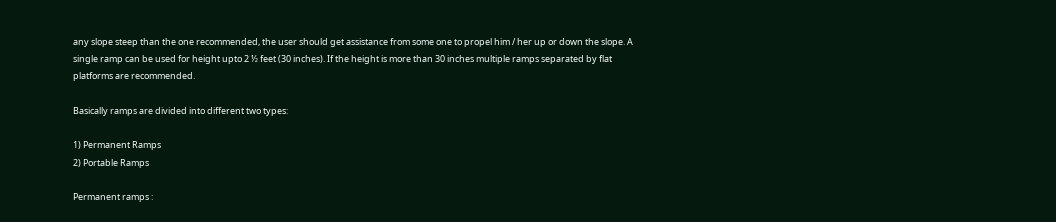any slope steep than the one recommended, the user should get assistance from some one to propel him / her up or down the slope. A single ramp can be used for height upto 2 ½ feet (30 inches). If the height is more than 30 inches multiple ramps separated by flat platforms are recommended.

Basically ramps are divided into different two types:

1) Permanent Ramps
2) Portable Ramps

Permanent ramps :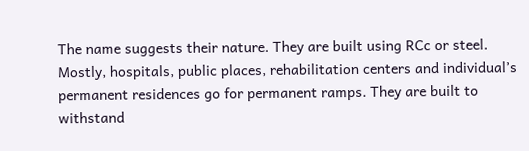The name suggests their nature. They are built using RCc or steel. Mostly, hospitals, public places, rehabilitation centers and individual’s permanent residences go for permanent ramps. They are built to withstand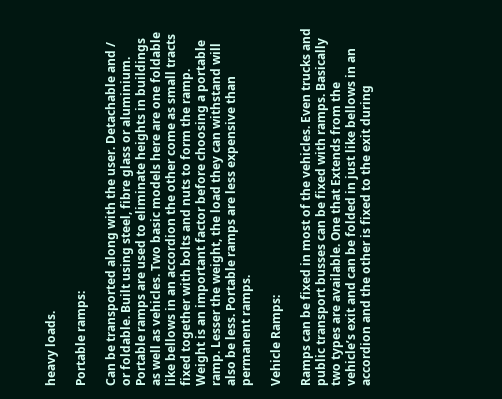heavy loads.

Portable ramps:

Can be transported along with the user. Detachable and / or foldable. Built using steel, fibre glass or aluminium. Portable ramps are used to eliminate heights in buildings as well as vehicles. Two basic models here are one foldable like bellows in an accordion the other come as small tracts fixed together with bolts and nuts to form the ramp. Weight is an important factor before choosing a portable ramp. Lesser the weight, the load they can withstand will also be less. Portable ramps are less expensive than permanent ramps.

Vehicle Ramps:

Ramps can be fixed in most of the vehicles. Even trucks and public transport busses can be fixed with ramps. Basically two types are available. One that Extends from the vehicle’s exit and can be folded in just like bellows in an accordion and the other is fixed to the exit during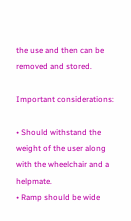the use and then can be removed and stored.

Important considerations:

• Should withstand the weight of the user along with the wheelchair and a helpmate.
• Ramp should be wide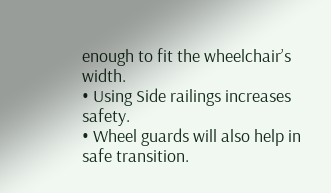enough to fit the wheelchair’s width.
• Using Side railings increases safety.
• Wheel guards will also help in safe transition.